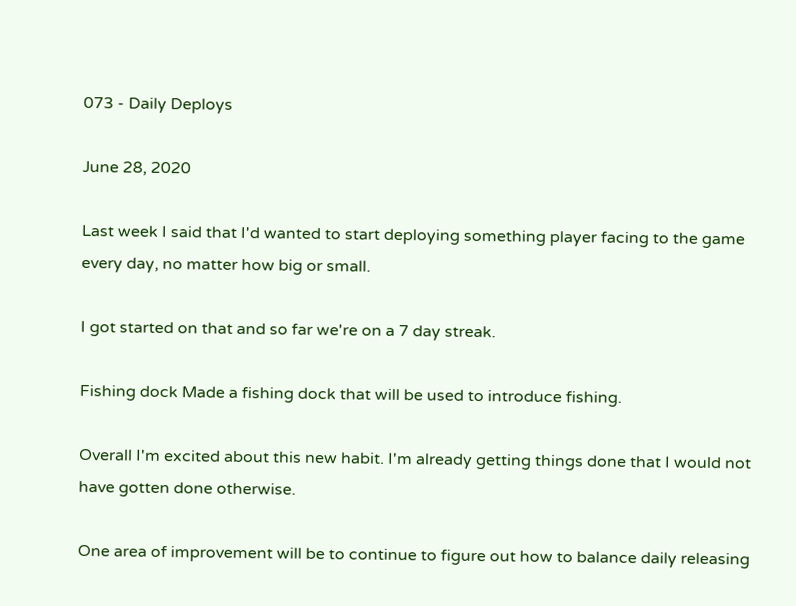073 - Daily Deploys

June 28, 2020

Last week I said that I'd wanted to start deploying something player facing to the game every day, no matter how big or small.

I got started on that and so far we're on a 7 day streak.

Fishing dock Made a fishing dock that will be used to introduce fishing.

Overall I'm excited about this new habit. I'm already getting things done that I would not have gotten done otherwise.

One area of improvement will be to continue to figure out how to balance daily releasing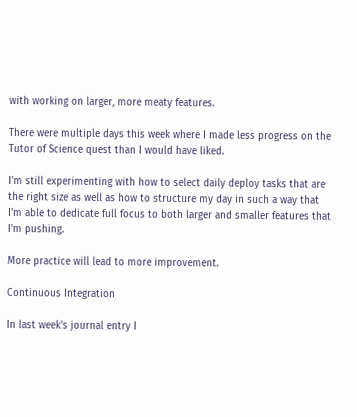with working on larger, more meaty features.

There were multiple days this week where I made less progress on the Tutor of Science quest than I would have liked.

I'm still experimenting with how to select daily deploy tasks that are the right size as well as how to structure my day in such a way that I'm able to dedicate full focus to both larger and smaller features that I'm pushing.

More practice will lead to more improvement.

Continuous Integration

In last week's journal entry I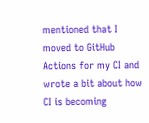mentioned that I moved to GitHub Actions for my CI and wrote a bit about how CI is becoming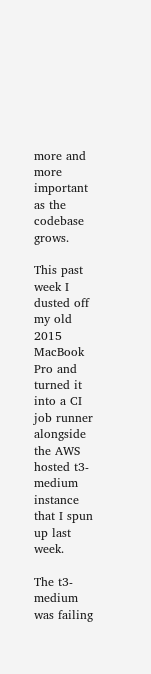more and more important as the codebase grows.

This past week I dusted off my old 2015 MacBook Pro and turned it into a CI job runner alongside the AWS hosted t3-medium instance that I spun up last week.

The t3-medium was failing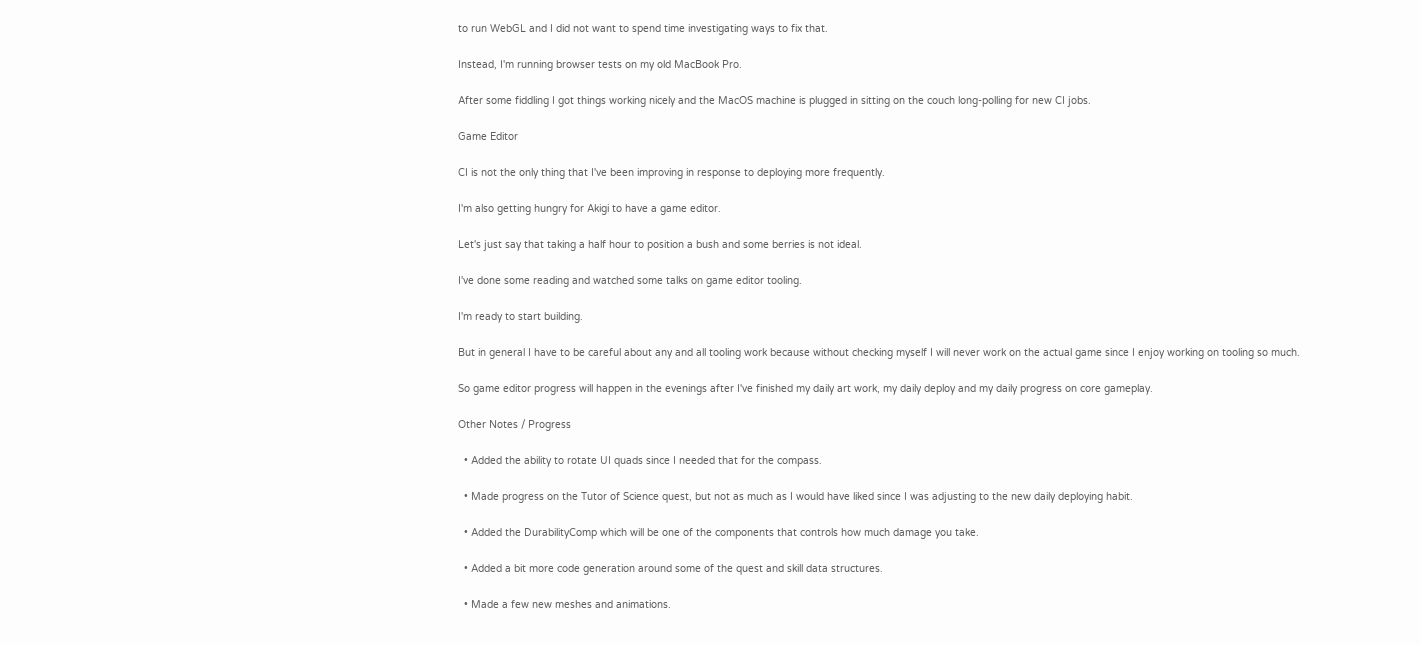to run WebGL and I did not want to spend time investigating ways to fix that.

Instead, I'm running browser tests on my old MacBook Pro.

After some fiddling I got things working nicely and the MacOS machine is plugged in sitting on the couch long-polling for new CI jobs.

Game Editor

CI is not the only thing that I've been improving in response to deploying more frequently.

I'm also getting hungry for Akigi to have a game editor.

Let's just say that taking a half hour to position a bush and some berries is not ideal.

I've done some reading and watched some talks on game editor tooling.

I'm ready to start building.

But in general I have to be careful about any and all tooling work because without checking myself I will never work on the actual game since I enjoy working on tooling so much.

So game editor progress will happen in the evenings after I've finished my daily art work, my daily deploy and my daily progress on core gameplay.

Other Notes / Progress

  • Added the ability to rotate UI quads since I needed that for the compass.

  • Made progress on the Tutor of Science quest, but not as much as I would have liked since I was adjusting to the new daily deploying habit.

  • Added the DurabilityComp which will be one of the components that controls how much damage you take.

  • Added a bit more code generation around some of the quest and skill data structures.

  • Made a few new meshes and animations.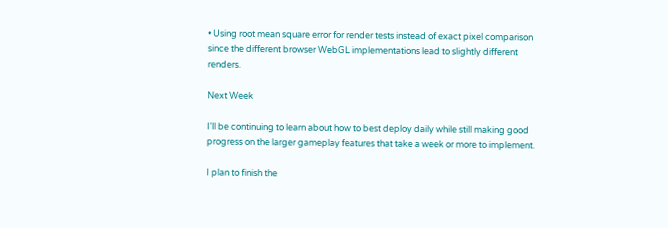• Using root mean square error for render tests instead of exact pixel comparison since the different browser WebGL implementations lead to slightly different renders.

Next Week

I'll be continuing to learn about how to best deploy daily while still making good progress on the larger gameplay features that take a week or more to implement.

I plan to finish the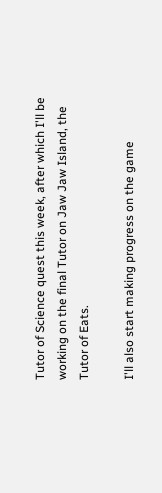Tutor of Science quest this week, after which I'll be working on the final Tutor on Jaw Jaw Island, the Tutor of Eats.

I'll also start making progress on the game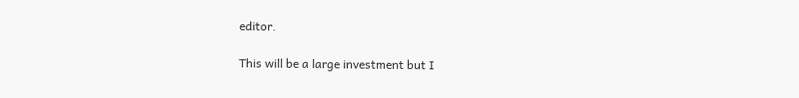editor.

This will be a large investment but I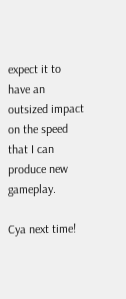expect it to have an outsized impact on the speed that I can produce new gameplay.

Cya next time!